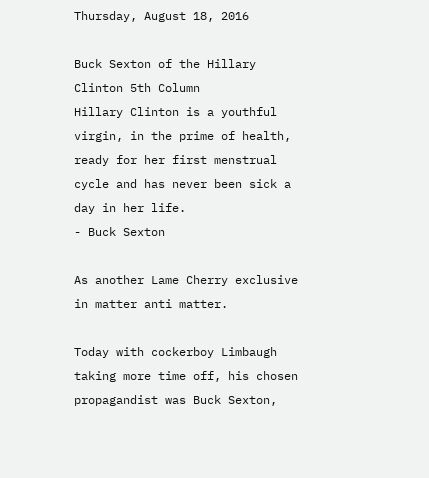Thursday, August 18, 2016

Buck Sexton of the Hillary Clinton 5th Column
Hillary Clinton is a youthful virgin, in the prime of health,
ready for her first menstrual cycle and has never been sick a day in her life.
- Buck Sexton

As another Lame Cherry exclusive in matter anti matter.

Today with cockerboy Limbaugh taking more time off, his chosen propagandist was Buck Sexton,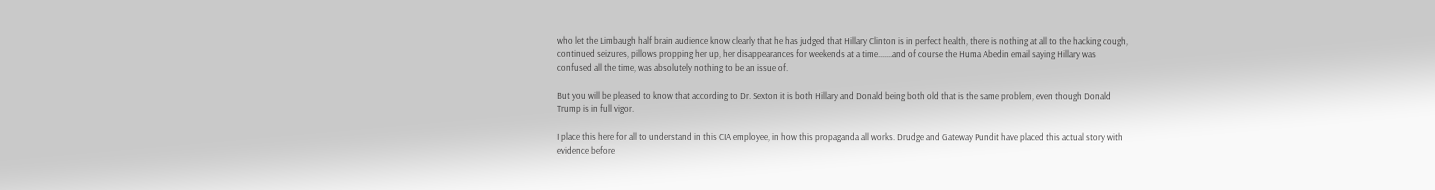who let the Limbaugh half brain audience know clearly that he has judged that Hillary Clinton is in perfect health, there is nothing at all to the hacking cough, continued seizures, pillows propping her up, her disappearances for weekends at a time.......and of course the Huma Abedin email saying Hillary was confused all the time, was absolutely nothing to be an issue of.

But you will be pleased to know that according to Dr. Sexton it is both Hillary and Donald being both old that is the same problem, even though Donald Trump is in full vigor.

I place this here for all to understand in this CIA employee, in how this propaganda all works. Drudge and Gateway Pundit have placed this actual story with evidence before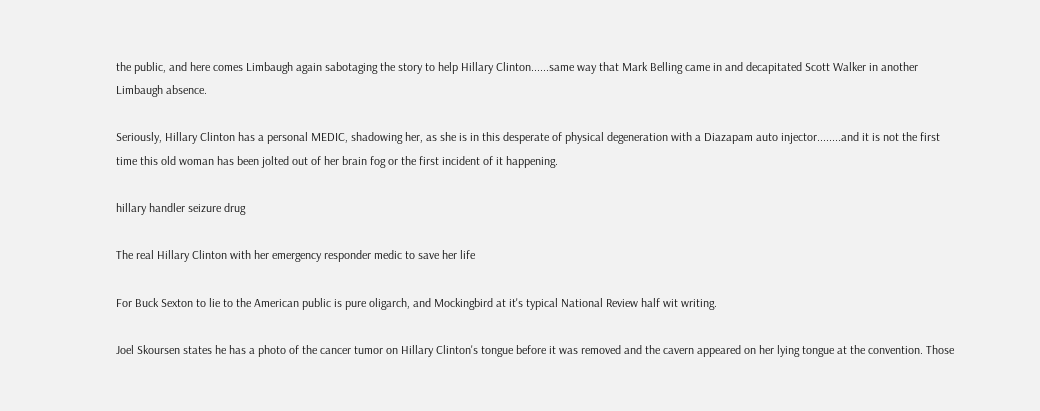the public, and here comes Limbaugh again sabotaging the story to help Hillary Clinton......same way that Mark Belling came in and decapitated Scott Walker in another Limbaugh absence.

Seriously, Hillary Clinton has a personal MEDIC, shadowing her, as she is in this desperate of physical degeneration with a Diazapam auto injector........and it is not the first time this old woman has been jolted out of her brain fog or the first incident of it happening.

hillary handler seizure drug

The real Hillary Clinton with her emergency responder medic to save her life

For Buck Sexton to lie to the American public is pure oligarch, and Mockingbird at it's typical National Review half wit writing.

Joel Skoursen states he has a photo of the cancer tumor on Hillary Clinton's tongue before it was removed and the cavern appeared on her lying tongue at the convention. Those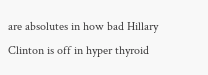are absolutes in how bad Hillary Clinton is off in hyper thyroid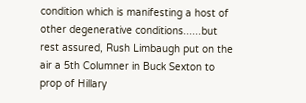condition which is manifesting a host of other degenerative conditions......but rest assured, Rush Limbaugh put on the air a 5th Columner in Buck Sexton to prop of Hillary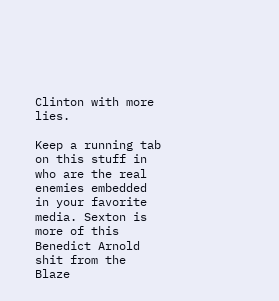Clinton with more lies.

Keep a running tab on this stuff in who are the real enemies embedded in your favorite media. Sexton is more of this Benedict Arnold shit from the Blaze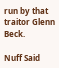run by that traitor Glenn Beck.

Nuff Said